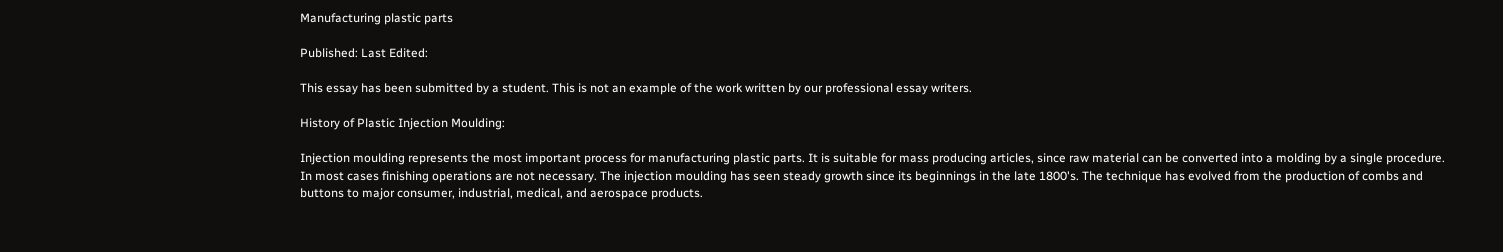Manufacturing plastic parts

Published: Last Edited:

This essay has been submitted by a student. This is not an example of the work written by our professional essay writers.

History of Plastic Injection Moulding:

Injection moulding represents the most important process for manufacturing plastic parts. It is suitable for mass producing articles, since raw material can be converted into a molding by a single procedure. In most cases finishing operations are not necessary. The injection moulding has seen steady growth since its beginnings in the late 1800's. The technique has evolved from the production of combs and buttons to major consumer, industrial, medical, and aerospace products.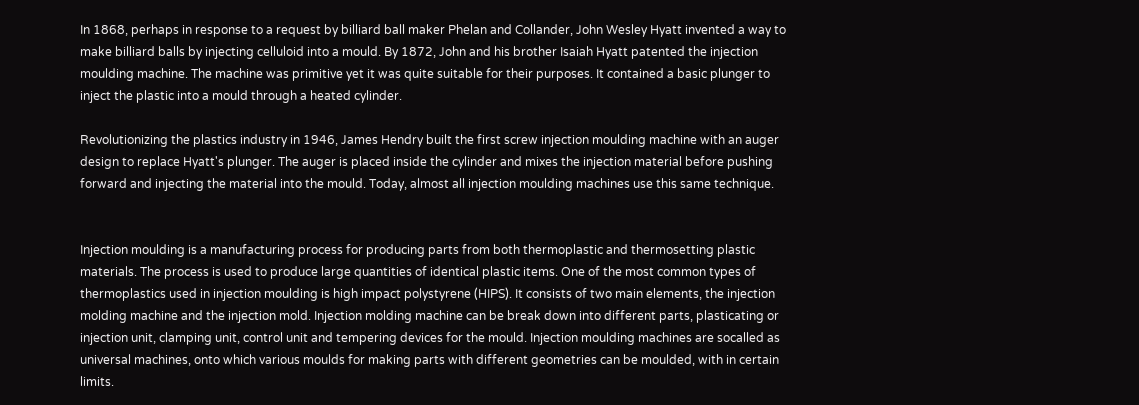In 1868, perhaps in response to a request by billiard ball maker Phelan and Collander, John Wesley Hyatt invented a way to make billiard balls by injecting celluloid into a mould. By 1872, John and his brother Isaiah Hyatt patented the injection moulding machine. The machine was primitive yet it was quite suitable for their purposes. It contained a basic plunger to inject the plastic into a mould through a heated cylinder.

Revolutionizing the plastics industry in 1946, James Hendry built the first screw injection moulding machine with an auger design to replace Hyatt's plunger. The auger is placed inside the cylinder and mixes the injection material before pushing forward and injecting the material into the mould. Today, almost all injection moulding machines use this same technique.


Injection moulding is a manufacturing process for producing parts from both thermoplastic and thermosetting plastic materials. The process is used to produce large quantities of identical plastic items. One of the most common types of thermoplastics used in injection moulding is high impact polystyrene (HIPS). It consists of two main elements, the injection molding machine and the injection mold. Injection molding machine can be break down into different parts, plasticating or injection unit, clamping unit, control unit and tempering devices for the mould. Injection moulding machines are socalled as universal machines, onto which various moulds for making parts with different geometries can be moulded, with in certain limits.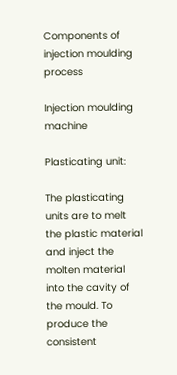Components of injection moulding process

Injection moulding machine

Plasticating unit:

The plasticating units are to melt the plastic material and inject the molten material into the cavity of the mould. To produce the consistent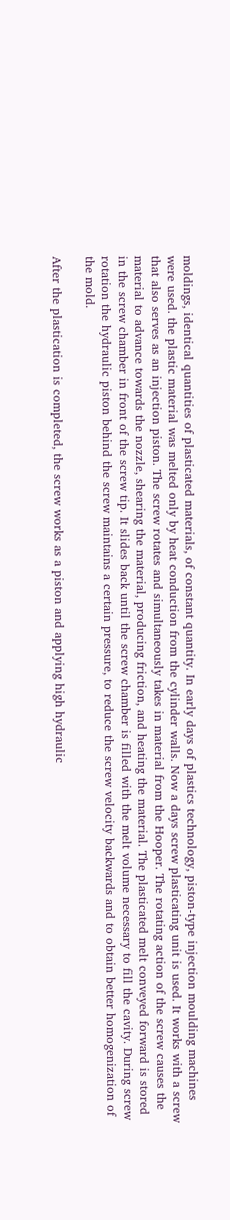moldings, identical quantities of plasticated materials, of constant quantity. In early days of plastics technology, piston-type injection moulding machines were used. the plastic material was melted only by heat conduction from the cylinder walls. Now a days screw plasticating unit is used. It works with a screw that also serves as an injection piston. The screw rotates and simultaneously takes in material from the Hooper. The rotating action of the screw causes the material to advance towards the nozzle, shearing the material, producing friction, and heating the material. The plasticated melt conveyed forward is stored in the screw chamber in front of the screw tip. It slides back until the screw chamber is filled with the melt volume necessary to fill the cavity. During screw rotation the hydraulic piston behind the screw maintains a certain pressure, to reduce the screw velocity backwards and to obtain better homogenization of the mold.

After the plastication is completed, the screw works as a piston and applying high hydraulic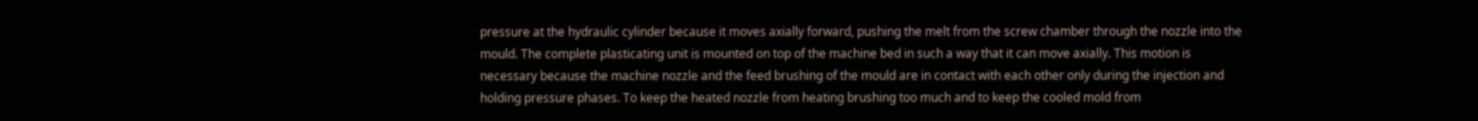pressure at the hydraulic cylinder because it moves axially forward, pushing the melt from the screw chamber through the nozzle into the mould. The complete plasticating unit is mounted on top of the machine bed in such a way that it can move axially. This motion is necessary because the machine nozzle and the feed brushing of the mould are in contact with each other only during the injection and holding pressure phases. To keep the heated nozzle from heating brushing too much and to keep the cooled mold from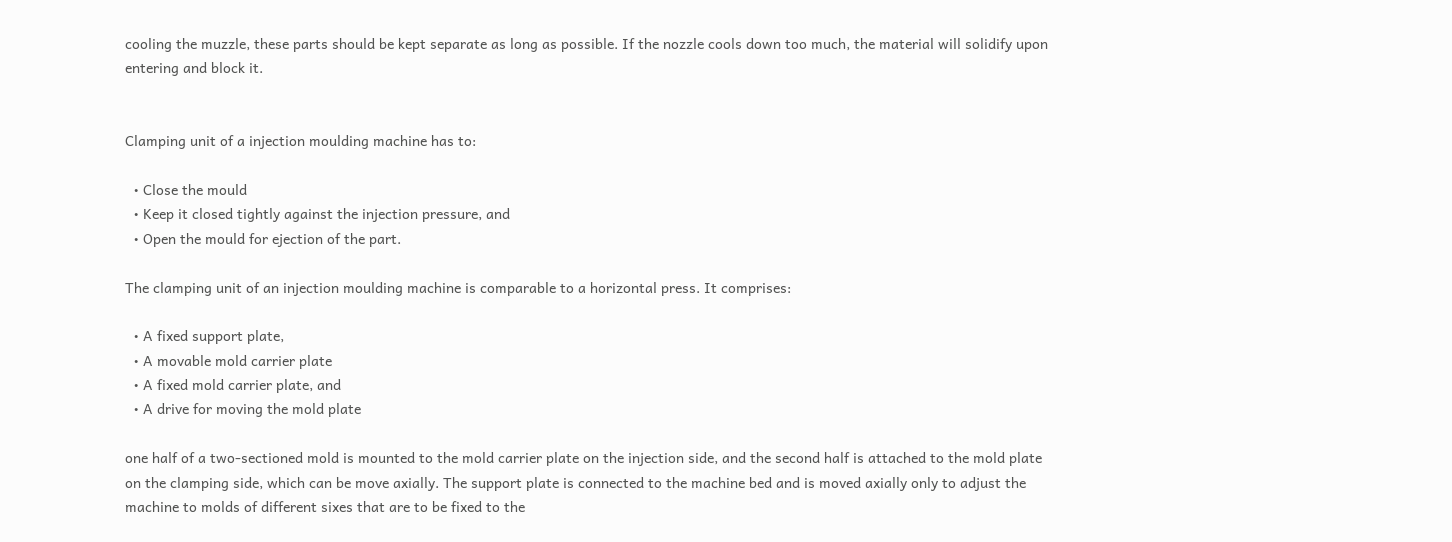cooling the muzzle, these parts should be kept separate as long as possible. If the nozzle cools down too much, the material will solidify upon entering and block it.


Clamping unit of a injection moulding machine has to:

  • Close the mould
  • Keep it closed tightly against the injection pressure, and
  • Open the mould for ejection of the part.

The clamping unit of an injection moulding machine is comparable to a horizontal press. It comprises:

  • A fixed support plate,
  • A movable mold carrier plate
  • A fixed mold carrier plate, and
  • A drive for moving the mold plate

one half of a two-sectioned mold is mounted to the mold carrier plate on the injection side, and the second half is attached to the mold plate on the clamping side, which can be move axially. The support plate is connected to the machine bed and is moved axially only to adjust the machine to molds of different sixes that are to be fixed to the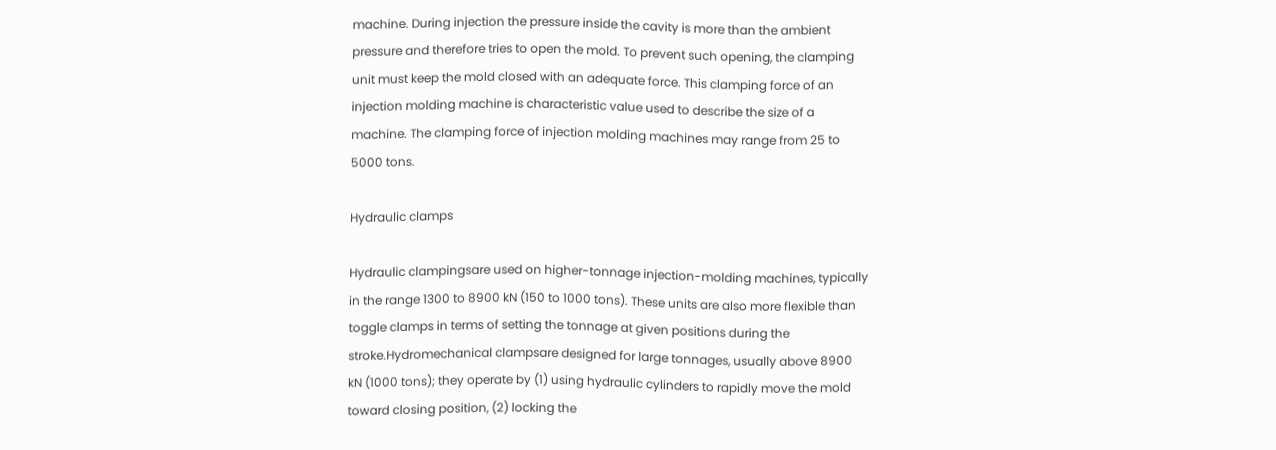machine. During injection the pressure inside the cavity is more than the ambient pressure and therefore tries to open the mold. To prevent such opening, the clamping unit must keep the mold closed with an adequate force. This clamping force of an injection molding machine is characteristic value used to describe the size of a machine. The clamping force of injection molding machines may range from 25 to 5000 tons.

Hydraulic clamps

Hydraulic clampingsare used on higher-tonnage injection-molding machines, typically in the range 1300 to 8900 kN (150 to 1000 tons). These units are also more flexible than toggle clamps in terms of setting the tonnage at given positions during the stroke.Hydromechanical clampsare designed for large tonnages, usually above 8900 kN (1000 tons); they operate by (1) using hydraulic cylinders to rapidly move the mold toward closing position, (2) locking the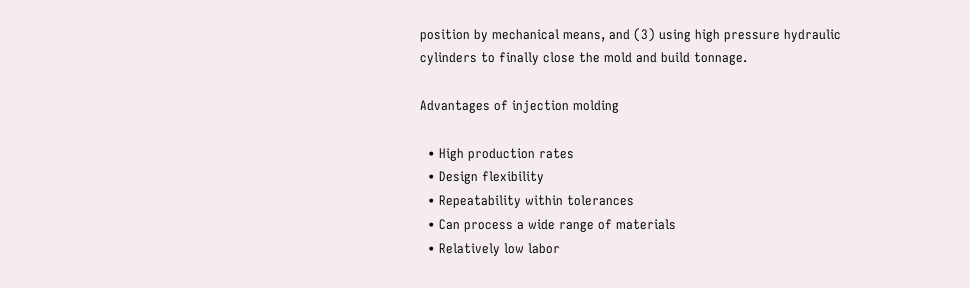position by mechanical means, and (3) using high pressure hydraulic cylinders to finally close the mold and build tonnage.

Advantages of injection molding

  • High production rates
  • Design flexibility
  • Repeatability within tolerances
  • Can process a wide range of materials
  • Relatively low labor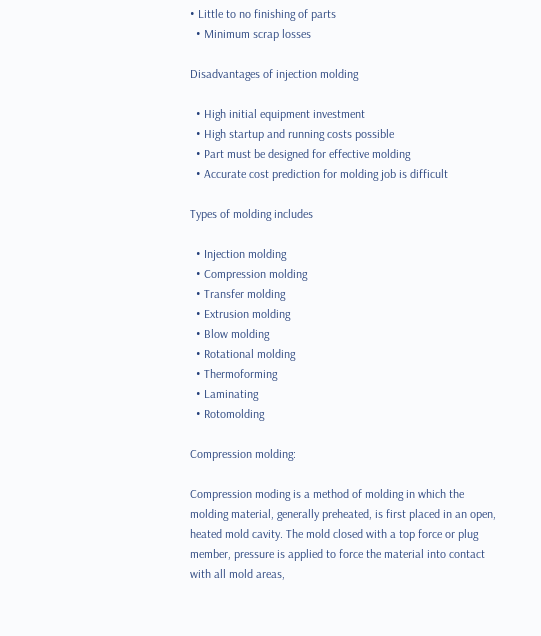• Little to no finishing of parts
  • Minimum scrap losses

Disadvantages of injection molding

  • High initial equipment investment
  • High startup and running costs possible
  • Part must be designed for effective molding
  • Accurate cost prediction for molding job is difficult

Types of molding includes

  • Injection molding
  • Compression molding
  • Transfer molding
  • Extrusion molding
  • Blow molding
  • Rotational molding
  • Thermoforming
  • Laminating
  • Rotomolding

Compression molding:

Compression moding is a method of molding in which the molding material, generally preheated, is first placed in an open, heated mold cavity. The mold closed with a top force or plug member, pressure is applied to force the material into contact with all mold areas,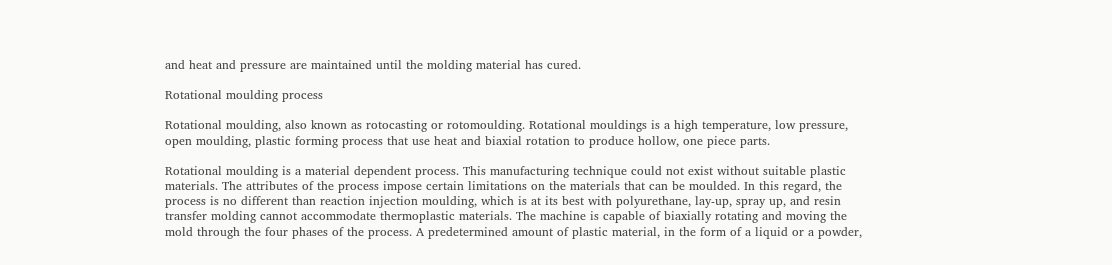and heat and pressure are maintained until the molding material has cured.

Rotational moulding process

Rotational moulding, also known as rotocasting or rotomoulding. Rotational mouldings is a high temperature, low pressure, open moulding, plastic forming process that use heat and biaxial rotation to produce hollow, one piece parts.

Rotational moulding is a material dependent process. This manufacturing technique could not exist without suitable plastic materials. The attributes of the process impose certain limitations on the materials that can be moulded. In this regard, the process is no different than reaction injection moulding, which is at its best with polyurethane, lay-up, spray up, and resin transfer molding cannot accommodate thermoplastic materials. The machine is capable of biaxially rotating and moving the mold through the four phases of the process. A predetermined amount of plastic material, in the form of a liquid or a powder,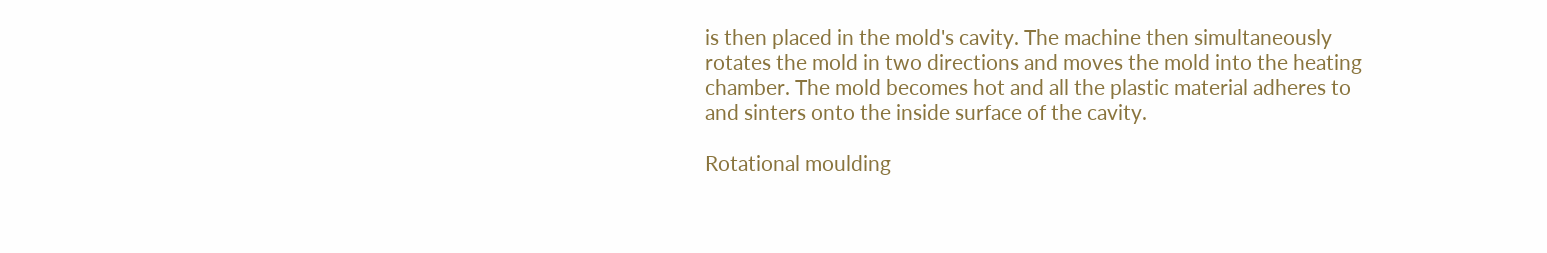is then placed in the mold's cavity. The machine then simultaneously rotates the mold in two directions and moves the mold into the heating chamber. The mold becomes hot and all the plastic material adheres to and sinters onto the inside surface of the cavity.

Rotational moulding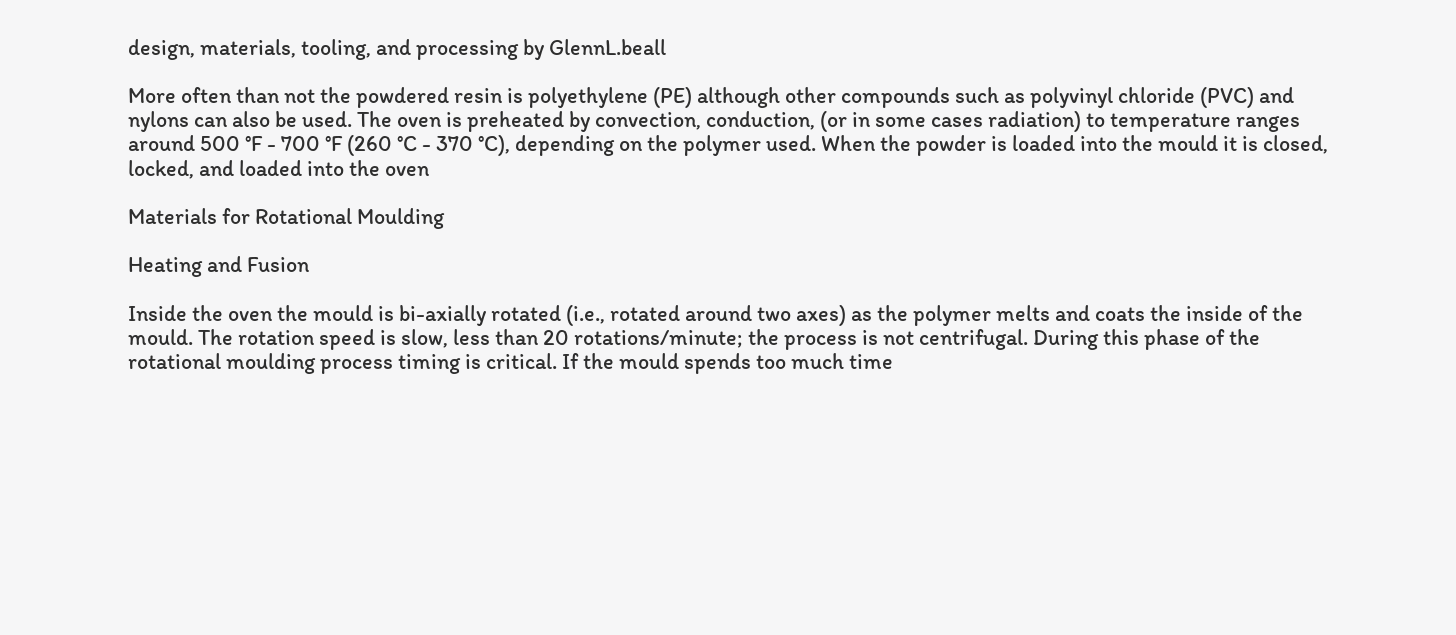design, materials, tooling, and processing by GlennL.beall

More often than not the powdered resin is polyethylene (PE) although other compounds such as polyvinyl chloride (PVC) and nylons can also be used. The oven is preheated by convection, conduction, (or in some cases radiation) to temperature ranges around 500 °F - 700 °F (260 °C - 370 °C), depending on the polymer used. When the powder is loaded into the mould it is closed, locked, and loaded into the oven

Materials for Rotational Moulding

Heating and Fusion

Inside the oven the mould is bi-axially rotated (i.e., rotated around two axes) as the polymer melts and coats the inside of the mould. The rotation speed is slow, less than 20 rotations/minute; the process is not centrifugal. During this phase of the rotational moulding process timing is critical. If the mould spends too much time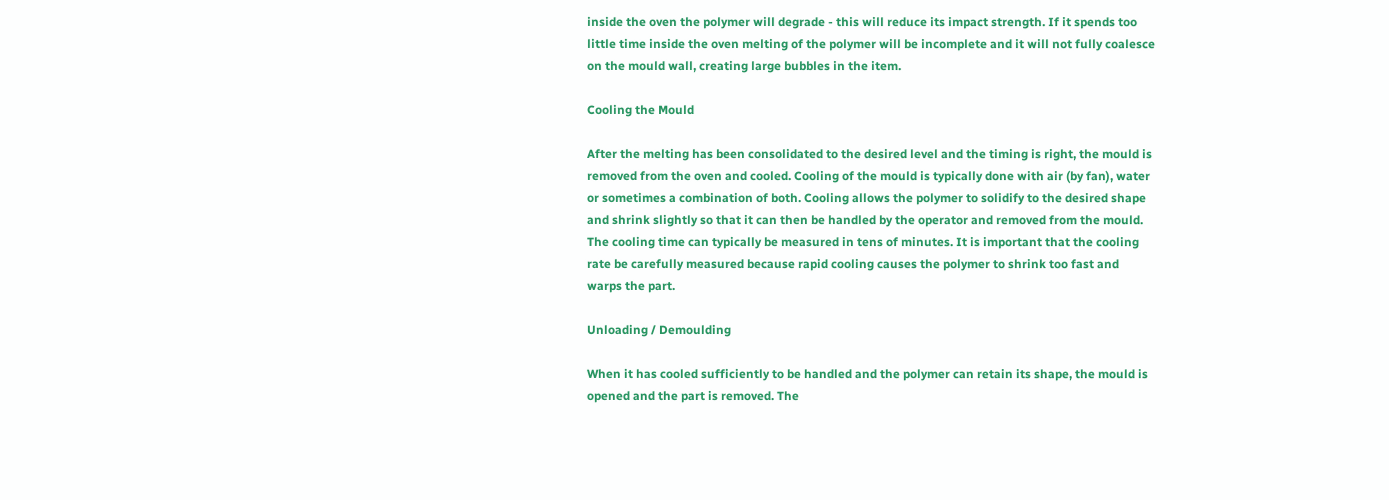inside the oven the polymer will degrade - this will reduce its impact strength. If it spends too little time inside the oven melting of the polymer will be incomplete and it will not fully coalesce on the mould wall, creating large bubbles in the item.

Cooling the Mould

After the melting has been consolidated to the desired level and the timing is right, the mould is removed from the oven and cooled. Cooling of the mould is typically done with air (by fan), water or sometimes a combination of both. Cooling allows the polymer to solidify to the desired shape and shrink slightly so that it can then be handled by the operator and removed from the mould. The cooling time can typically be measured in tens of minutes. It is important that the cooling rate be carefully measured because rapid cooling causes the polymer to shrink too fast and warps the part.

Unloading / Demoulding

When it has cooled sufficiently to be handled and the polymer can retain its shape, the mould is opened and the part is removed. The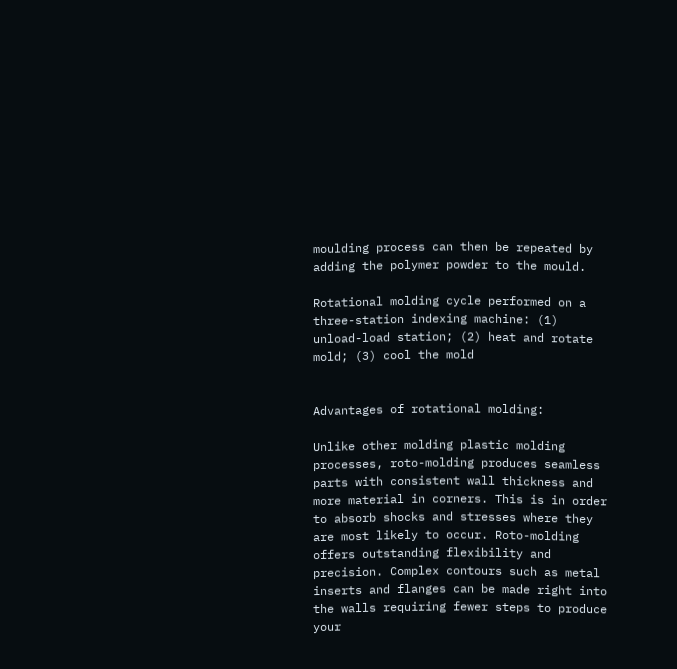moulding process can then be repeated by adding the polymer powder to the mould.

Rotational molding cycle performed on a three-station indexing machine: (1) unload-load station; (2) heat and rotate mold; (3) cool the mold


Advantages of rotational molding:

Unlike other molding plastic molding processes, roto-molding produces seamless parts with consistent wall thickness and more material in corners. This is in order to absorb shocks and stresses where they are most likely to occur. Roto-molding offers outstanding flexibility and precision. Complex contours such as metal inserts and flanges can be made right into the walls requiring fewer steps to produce your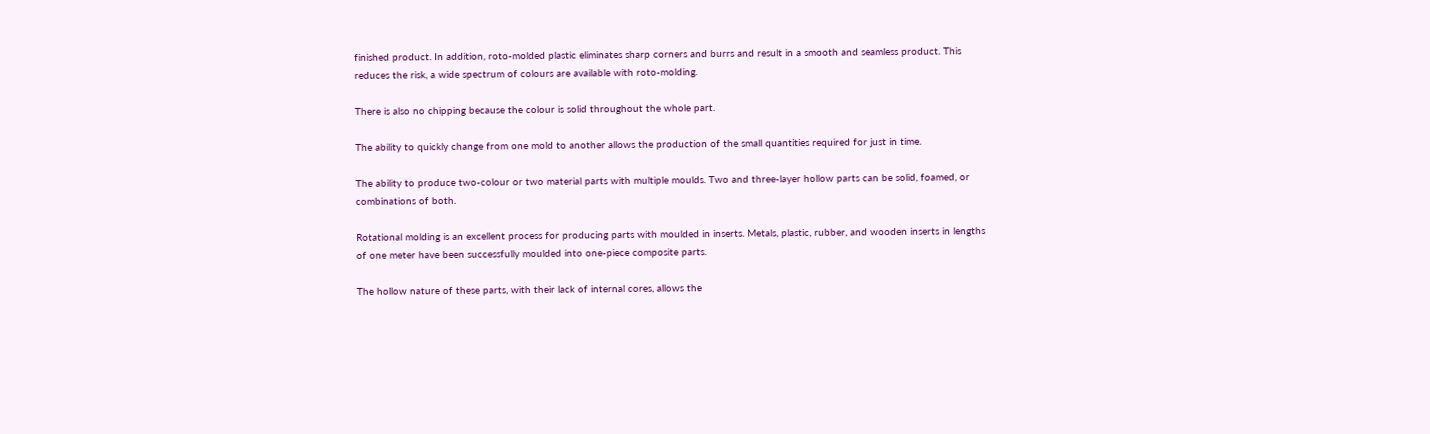finished product. In addition, roto-molded plastic eliminates sharp corners and burrs and result in a smooth and seamless product. This reduces the risk, a wide spectrum of colours are available with roto-molding.

There is also no chipping because the colour is solid throughout the whole part.

The ability to quickly change from one mold to another allows the production of the small quantities required for just in time.

The ability to produce two-colour or two material parts with multiple moulds. Two and three-layer hollow parts can be solid, foamed, or combinations of both.

Rotational molding is an excellent process for producing parts with moulded in inserts. Metals, plastic, rubber, and wooden inserts in lengths of one meter have been successfully moulded into one-piece composite parts.

The hollow nature of these parts, with their lack of internal cores, allows the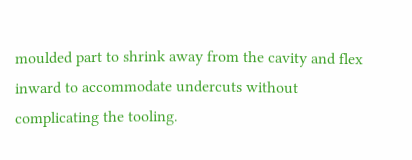moulded part to shrink away from the cavity and flex inward to accommodate undercuts without complicating the tooling.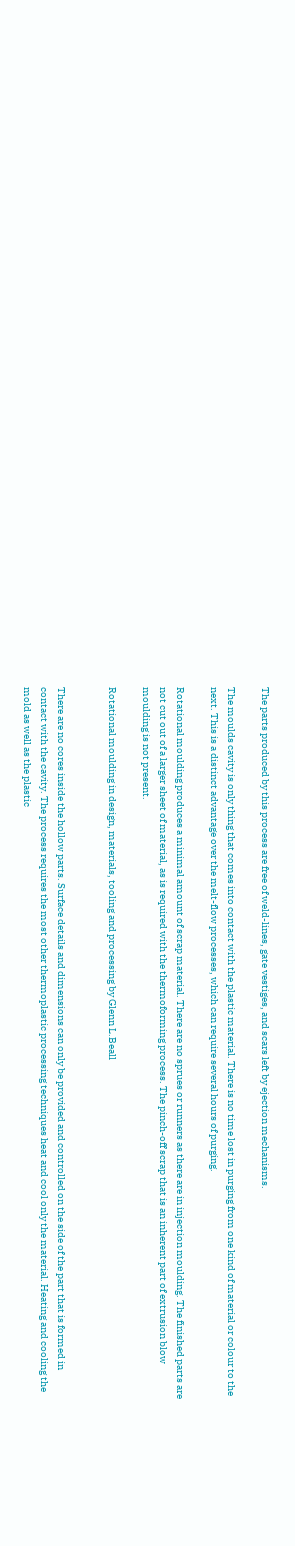The parts produced by this process are free of weld-lines, gate vestiges, and scars left by ejection mechanisms.

The moulds cavity is only thing that comes into contact with the plastic material. There is no time lost in purging from one kind of material or colour to the next. This is a distinct advantage over the melt-flow processes, which can require several hours of purging.

Rotational moulding produces a minimal amount of scrap material. There are no sprues or runners as there are in injection moulding. The finished parts are not cut out of a larger sheet of material, as is required with the thermoforming process. The pinch-off scrap that is an inherent part of extrusion blow moulding is not present.

Rotational moulding in design, materials, tooling and processing by Glenn L.Beall


There are no cores inside the hollow parts. Surface details and dimensions can only be provided and controlled on the side of the part that is formed in contact with the cavity. The process requires the most other thermoplastic processing techniques heat and cool only the material. Heating and cooling the mold as well as the plastic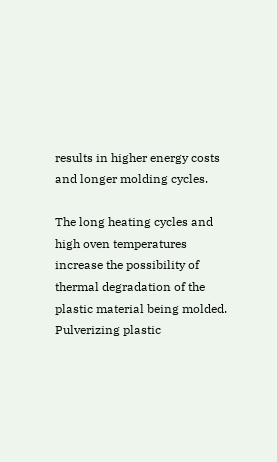results in higher energy costs and longer molding cycles.

The long heating cycles and high oven temperatures increase the possibility of thermal degradation of the plastic material being molded. Pulverizing plastic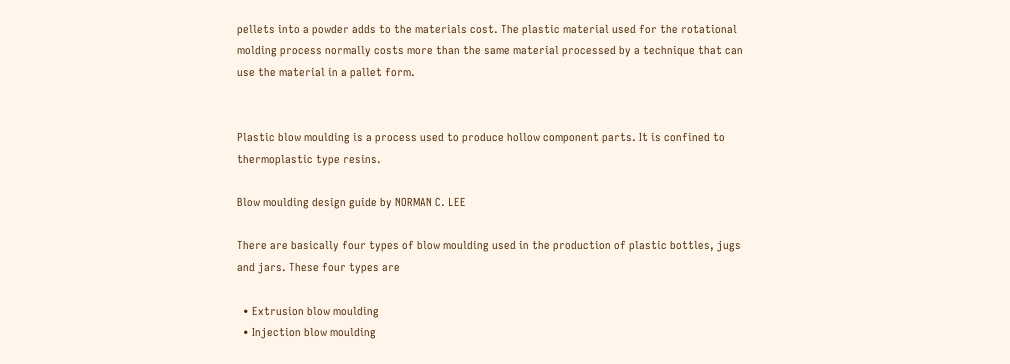pellets into a powder adds to the materials cost. The plastic material used for the rotational molding process normally costs more than the same material processed by a technique that can use the material in a pallet form.


Plastic blow moulding is a process used to produce hollow component parts. It is confined to thermoplastic type resins.

Blow moulding design guide by NORMAN C. LEE

There are basically four types of blow moulding used in the production of plastic bottles, jugs and jars. These four types are

  • Extrusion blow moulding
  • Injection blow moulding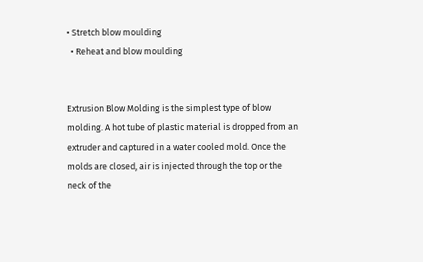• Stretch blow moulding
  • Reheat and blow moulding


Extrusion Blow Molding is the simplest type of blow molding. A hot tube of plastic material is dropped from an extruder and captured in a water cooled mold. Once the molds are closed, air is injected through the top or the neck of the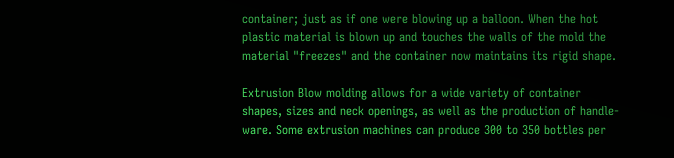container; just as if one were blowing up a balloon. When the hot plastic material is blown up and touches the walls of the mold the material "freezes" and the container now maintains its rigid shape.

Extrusion Blow molding allows for a wide variety of container shapes, sizes and neck openings, as well as the production of handle-ware. Some extrusion machines can produce 300 to 350 bottles per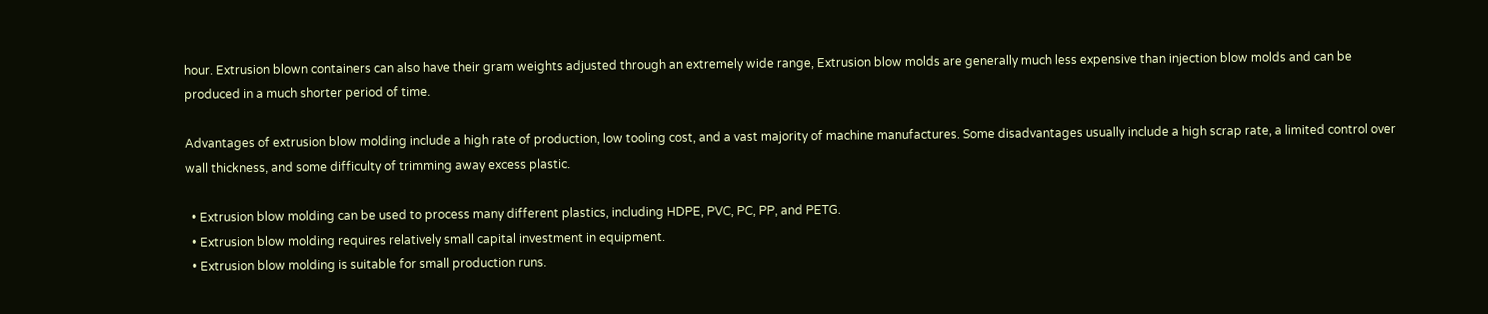hour. Extrusion blown containers can also have their gram weights adjusted through an extremely wide range, Extrusion blow molds are generally much less expensive than injection blow molds and can be produced in a much shorter period of time.

Advantages of extrusion blow molding include a high rate of production, low tooling cost, and a vast majority of machine manufactures. Some disadvantages usually include a high scrap rate, a limited control over wall thickness, and some difficulty of trimming away excess plastic.

  • Extrusion blow molding can be used to process many different plastics, including HDPE, PVC, PC, PP, and PETG.
  • Extrusion blow molding requires relatively small capital investment in equipment.
  • Extrusion blow molding is suitable for small production runs.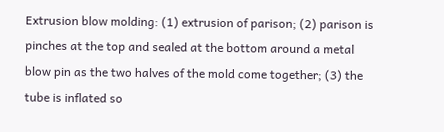Extrusion blow molding: (1) extrusion of parison; (2) parison is pinches at the top and sealed at the bottom around a metal blow pin as the two halves of the mold come together; (3) the tube is inflated so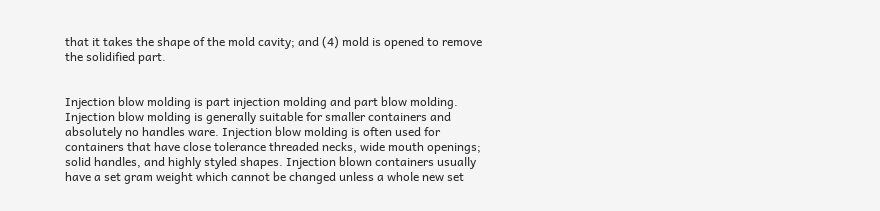that it takes the shape of the mold cavity; and (4) mold is opened to remove the solidified part.


Injection blow molding is part injection molding and part blow molding. Injection blow molding is generally suitable for smaller containers and absolutely no handles ware. Injection blow molding is often used for containers that have close tolerance threaded necks, wide mouth openings; solid handles, and highly styled shapes. Injection blown containers usually have a set gram weight which cannot be changed unless a whole new set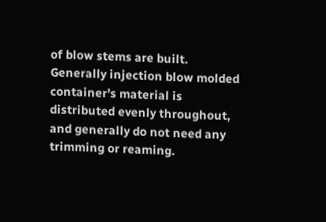of blow stems are built. Generally injection blow molded container's material is distributed evenly throughout, and generally do not need any trimming or reaming.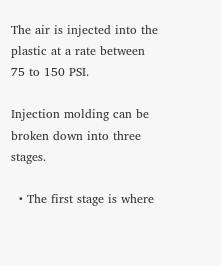The air is injected into the plastic at a rate between 75 to 150 PSI.

Injection molding can be broken down into three stages.

  • The first stage is where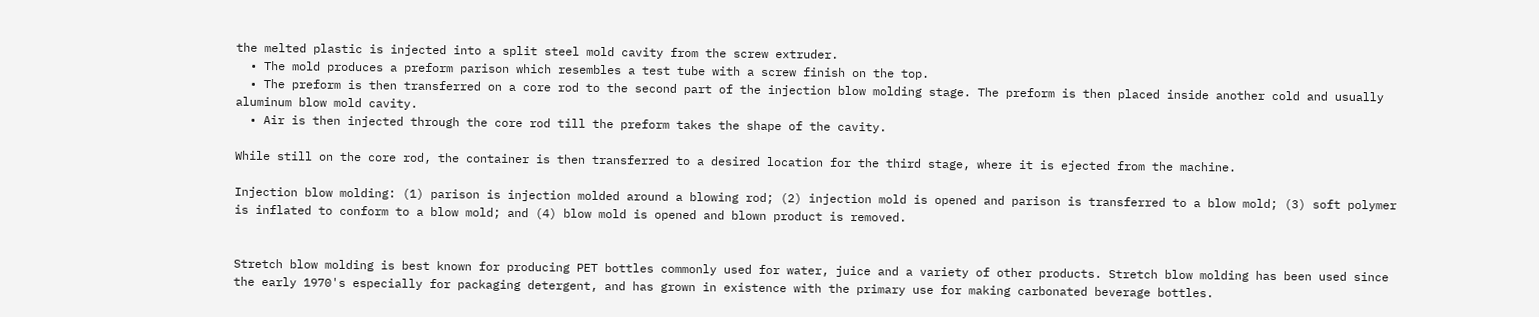the melted plastic is injected into a split steel mold cavity from the screw extruder.
  • The mold produces a preform parison which resembles a test tube with a screw finish on the top.
  • The preform is then transferred on a core rod to the second part of the injection blow molding stage. The preform is then placed inside another cold and usually aluminum blow mold cavity.
  • Air is then injected through the core rod till the preform takes the shape of the cavity.

While still on the core rod, the container is then transferred to a desired location for the third stage, where it is ejected from the machine.

Injection blow molding: (1) parison is injection molded around a blowing rod; (2) injection mold is opened and parison is transferred to a blow mold; (3) soft polymer is inflated to conform to a blow mold; and (4) blow mold is opened and blown product is removed.


Stretch blow molding is best known for producing PET bottles commonly used for water, juice and a variety of other products. Stretch blow molding has been used since the early 1970's especially for packaging detergent, and has grown in existence with the primary use for making carbonated beverage bottles.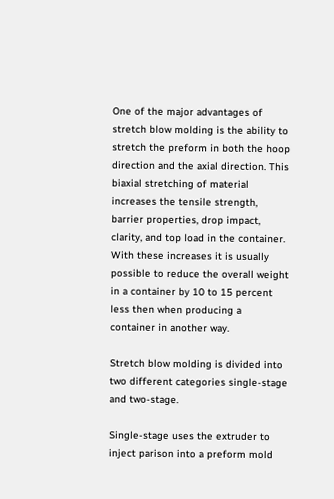One of the major advantages of stretch blow molding is the ability to stretch the preform in both the hoop direction and the axial direction. This biaxial stretching of material increases the tensile strength, barrier properties, drop impact, clarity, and top load in the container. With these increases it is usually possible to reduce the overall weight in a container by 10 to 15 percent less then when producing a container in another way.

Stretch blow molding is divided into two different categories single-stage and two-stage.

Single-stage uses the extruder to inject parison into a preform mold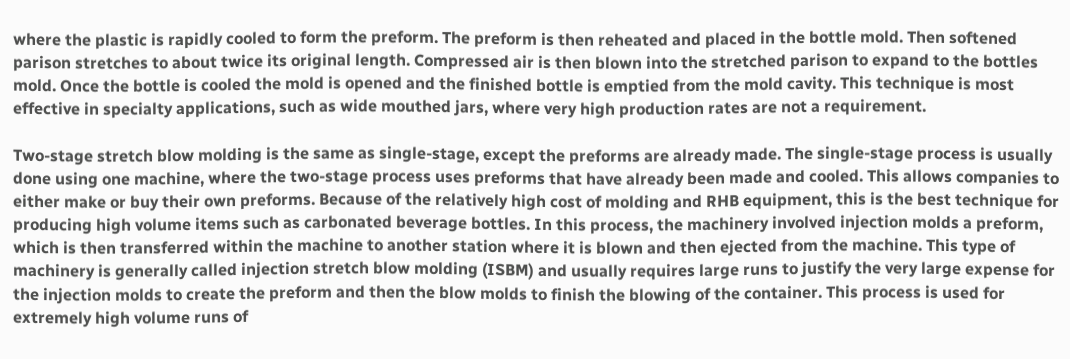where the plastic is rapidly cooled to form the preform. The preform is then reheated and placed in the bottle mold. Then softened parison stretches to about twice its original length. Compressed air is then blown into the stretched parison to expand to the bottles mold. Once the bottle is cooled the mold is opened and the finished bottle is emptied from the mold cavity. This technique is most effective in specialty applications, such as wide mouthed jars, where very high production rates are not a requirement.

Two-stage stretch blow molding is the same as single-stage, except the preforms are already made. The single-stage process is usually done using one machine, where the two-stage process uses preforms that have already been made and cooled. This allows companies to either make or buy their own preforms. Because of the relatively high cost of molding and RHB equipment, this is the best technique for producing high volume items such as carbonated beverage bottles. In this process, the machinery involved injection molds a preform, which is then transferred within the machine to another station where it is blown and then ejected from the machine. This type of machinery is generally called injection stretch blow molding (ISBM) and usually requires large runs to justify the very large expense for the injection molds to create the preform and then the blow molds to finish the blowing of the container. This process is used for extremely high volume runs of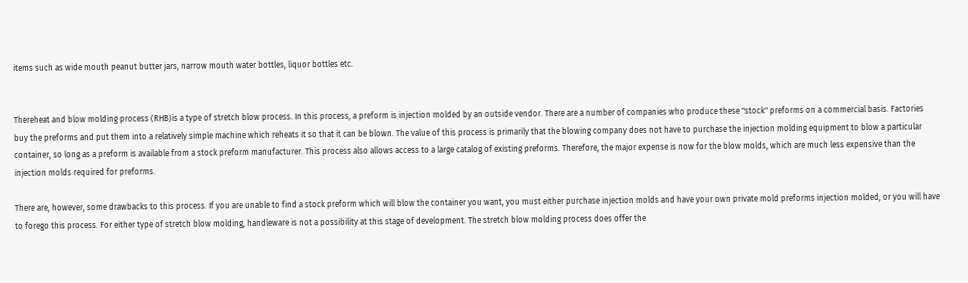items such as wide mouth peanut butter jars, narrow mouth water bottles, liquor bottles etc.


Thereheat and blow molding process (RHB)is a type of stretch blow process. In this process, a preform is injection molded by an outside vendor. There are a number of companies who produce these "stock" preforms on a commercial basis. Factories buy the preforms and put them into a relatively simple machine which reheats it so that it can be blown. The value of this process is primarily that the blowing company does not have to purchase the injection molding equipment to blow a particular container, so long as a preform is available from a stock preform manufacturer. This process also allows access to a large catalog of existing preforms. Therefore, the major expense is now for the blow molds, which are much less expensive than the injection molds required for preforms.

There are, however, some drawbacks to this process. If you are unable to find a stock preform which will blow the container you want, you must either purchase injection molds and have your own private mold preforms injection molded, or you will have to forego this process. For either type of stretch blow molding, handleware is not a possibility at this stage of development. The stretch blow molding process does offer the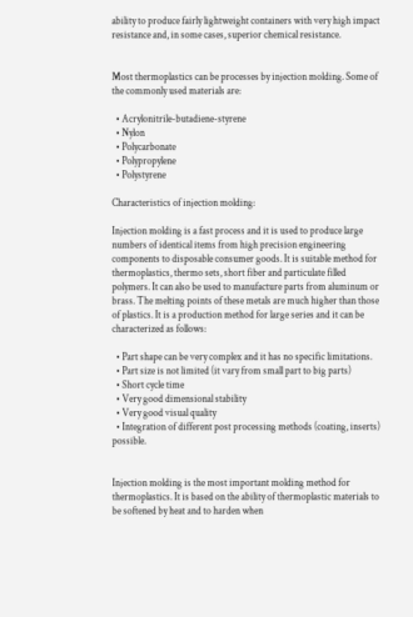ability to produce fairly lightweight containers with very high impact resistance and, in some cases, superior chemical resistance.


Most thermoplastics can be processes by injection molding. Some of the commonly used materials are:

  • Acrylonitrile-butadiene-styrene
  • Nylon
  • Polycarbonate
  • Polypropylene
  • Polystyrene

Characteristics of injection molding:

Injection molding is a fast process and it is used to produce large numbers of identical items from high precision engineering components to disposable consumer goods. It is suitable method for thermoplastics, thermo sets, short fiber and particulate filled polymers. It can also be used to manufacture parts from aluminum or brass. The melting points of these metals are much higher than those of plastics. It is a production method for large series and it can be characterized as follows:

  • Part shape can be very complex and it has no specific limitations.
  • Part size is not limited (it vary from small part to big parts)
  • Short cycle time
  • Very good dimensional stability
  • Very good visual quality
  • Integration of different post processing methods (coating, inserts) possible.


Injection molding is the most important molding method for thermoplastics. It is based on the ability of thermoplastic materials to be softened by heat and to harden when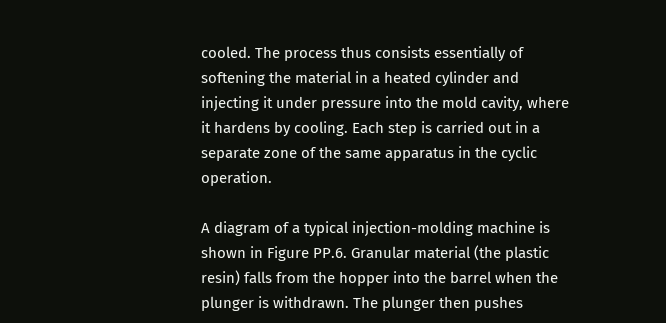cooled. The process thus consists essentially of softening the material in a heated cylinder and injecting it under pressure into the mold cavity, where it hardens by cooling. Each step is carried out in a separate zone of the same apparatus in the cyclic operation.

A diagram of a typical injection-molding machine is shown in Figure PP.6. Granular material (the plastic resin) falls from the hopper into the barrel when the plunger is withdrawn. The plunger then pushes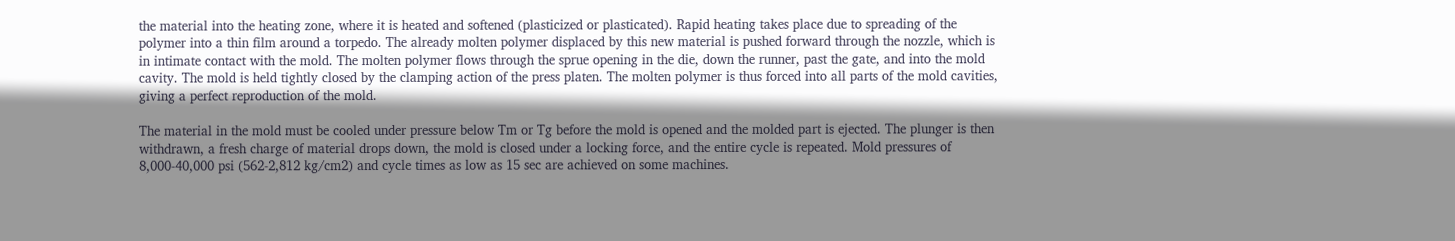the material into the heating zone, where it is heated and softened (plasticized or plasticated). Rapid heating takes place due to spreading of the polymer into a thin film around a torpedo. The already molten polymer displaced by this new material is pushed forward through the nozzle, which is in intimate contact with the mold. The molten polymer flows through the sprue opening in the die, down the runner, past the gate, and into the mold cavity. The mold is held tightly closed by the clamping action of the press platen. The molten polymer is thus forced into all parts of the mold cavities, giving a perfect reproduction of the mold.

The material in the mold must be cooled under pressure below Tm or Tg before the mold is opened and the molded part is ejected. The plunger is then withdrawn, a fresh charge of material drops down, the mold is closed under a locking force, and the entire cycle is repeated. Mold pressures of 8,000-40,000 psi (562-2,812 kg/cm2) and cycle times as low as 15 sec are achieved on some machines.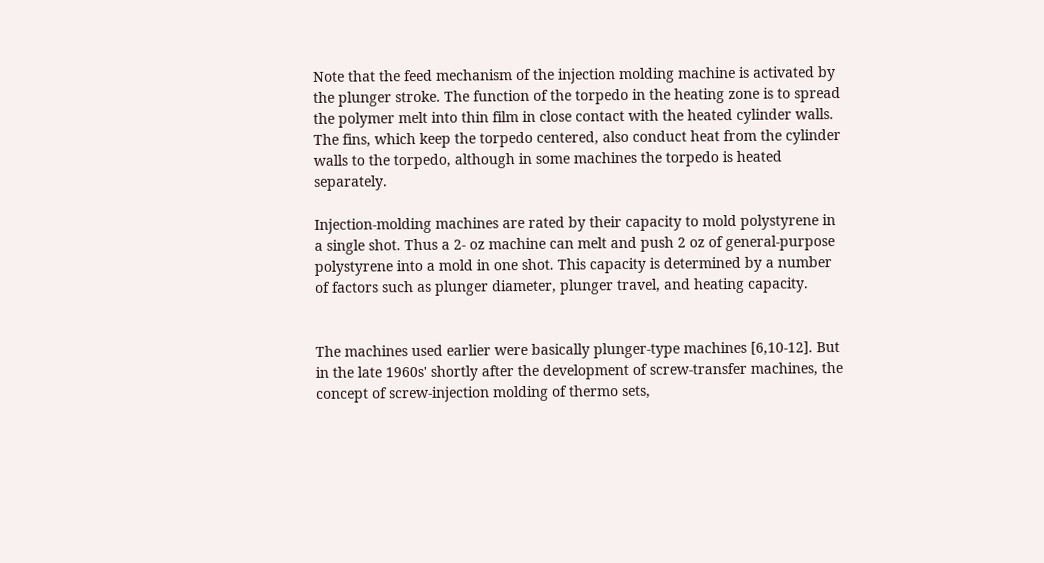Note that the feed mechanism of the injection molding machine is activated by the plunger stroke. The function of the torpedo in the heating zone is to spread the polymer melt into thin film in close contact with the heated cylinder walls. The fins, which keep the torpedo centered, also conduct heat from the cylinder walls to the torpedo, although in some machines the torpedo is heated separately.

Injection-molding machines are rated by their capacity to mold polystyrene in a single shot. Thus a 2- oz machine can melt and push 2 oz of general-purpose polystyrene into a mold in one shot. This capacity is determined by a number of factors such as plunger diameter, plunger travel, and heating capacity.


The machines used earlier were basically plunger-type machines [6,10-12]. But in the late 1960s' shortly after the development of screw-transfer machines, the concept of screw-injection molding of thermo sets,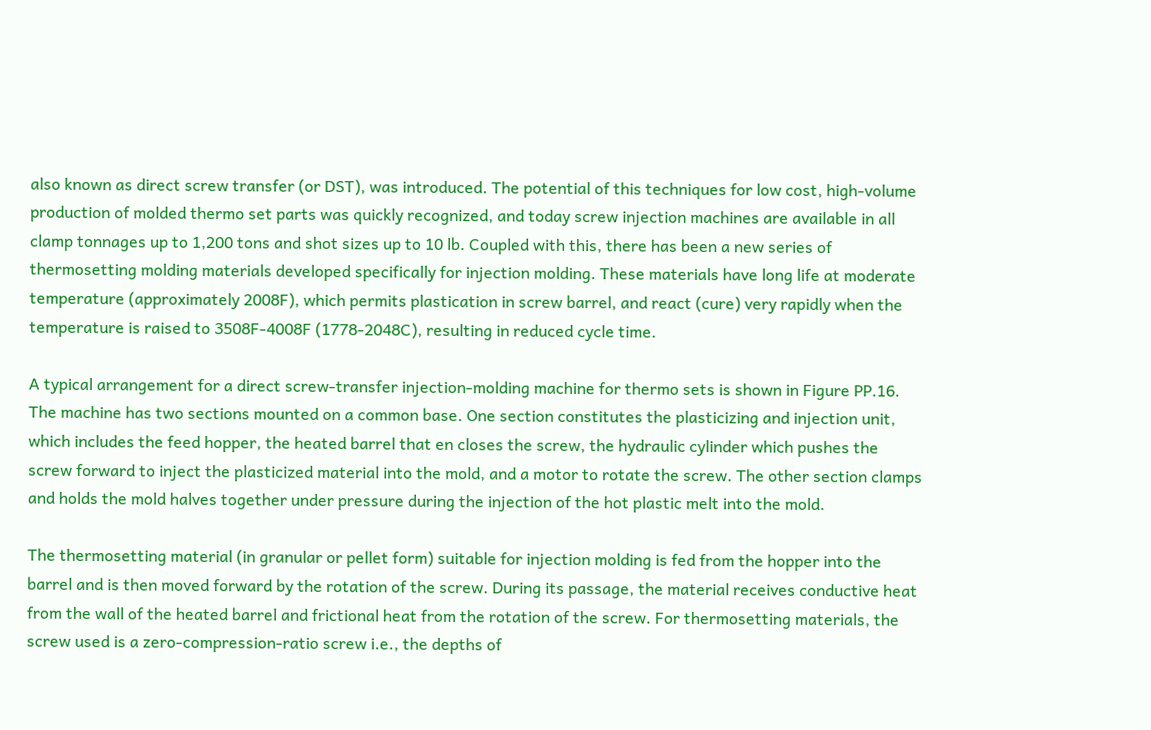also known as direct screw transfer (or DST), was introduced. The potential of this techniques for low cost, high-volume production of molded thermo set parts was quickly recognized, and today screw injection machines are available in all clamp tonnages up to 1,200 tons and shot sizes up to 10 lb. Coupled with this, there has been a new series of thermosetting molding materials developed specifically for injection molding. These materials have long life at moderate temperature (approximately 2008F), which permits plastication in screw barrel, and react (cure) very rapidly when the temperature is raised to 3508F-4008F (1778-2048C), resulting in reduced cycle time.

A typical arrangement for a direct screw-transfer injection-molding machine for thermo sets is shown in Figure PP.16. The machine has two sections mounted on a common base. One section constitutes the plasticizing and injection unit, which includes the feed hopper, the heated barrel that en closes the screw, the hydraulic cylinder which pushes the screw forward to inject the plasticized material into the mold, and a motor to rotate the screw. The other section clamps and holds the mold halves together under pressure during the injection of the hot plastic melt into the mold.

The thermosetting material (in granular or pellet form) suitable for injection molding is fed from the hopper into the barrel and is then moved forward by the rotation of the screw. During its passage, the material receives conductive heat from the wall of the heated barrel and frictional heat from the rotation of the screw. For thermosetting materials, the screw used is a zero-compression-ratio screw i.e., the depths of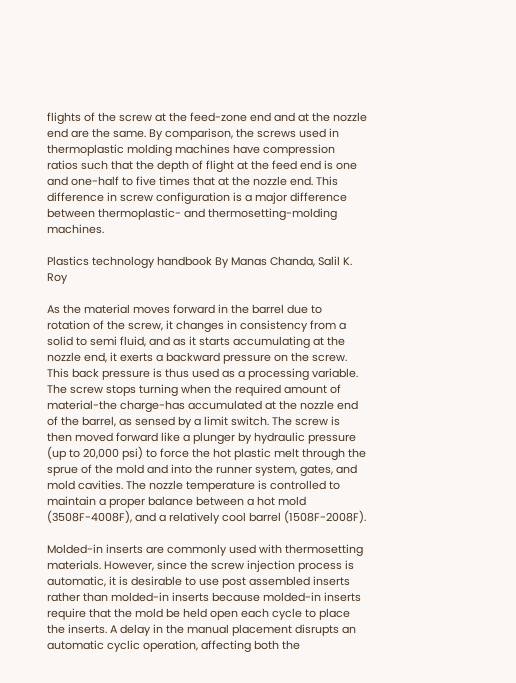flights of the screw at the feed-zone end and at the nozzle end are the same. By comparison, the screws used in thermoplastic molding machines have compression ratios such that the depth of flight at the feed end is one and one-half to five times that at the nozzle end. This difference in screw configuration is a major difference between thermoplastic- and thermosetting-molding machines.

Plastics technology handbook By Manas Chanda, Salil K. Roy

As the material moves forward in the barrel due to rotation of the screw, it changes in consistency from a solid to semi fluid, and as it starts accumulating at the nozzle end, it exerts a backward pressure on the screw. This back pressure is thus used as a processing variable. The screw stops turning when the required amount of material-the charge-has accumulated at the nozzle end of the barrel, as sensed by a limit switch. The screw is then moved forward like a plunger by hydraulic pressure (up to 20,000 psi) to force the hot plastic melt through the sprue of the mold and into the runner system, gates, and mold cavities. The nozzle temperature is controlled to maintain a proper balance between a hot mold (3508F-4008F), and a relatively cool barrel (1508F-2008F).

Molded-in inserts are commonly used with thermosetting materials. However, since the screw injection process is automatic, it is desirable to use post assembled inserts rather than molded-in inserts because molded-in inserts require that the mold be held open each cycle to place the inserts. A delay in the manual placement disrupts an automatic cyclic operation, affecting both the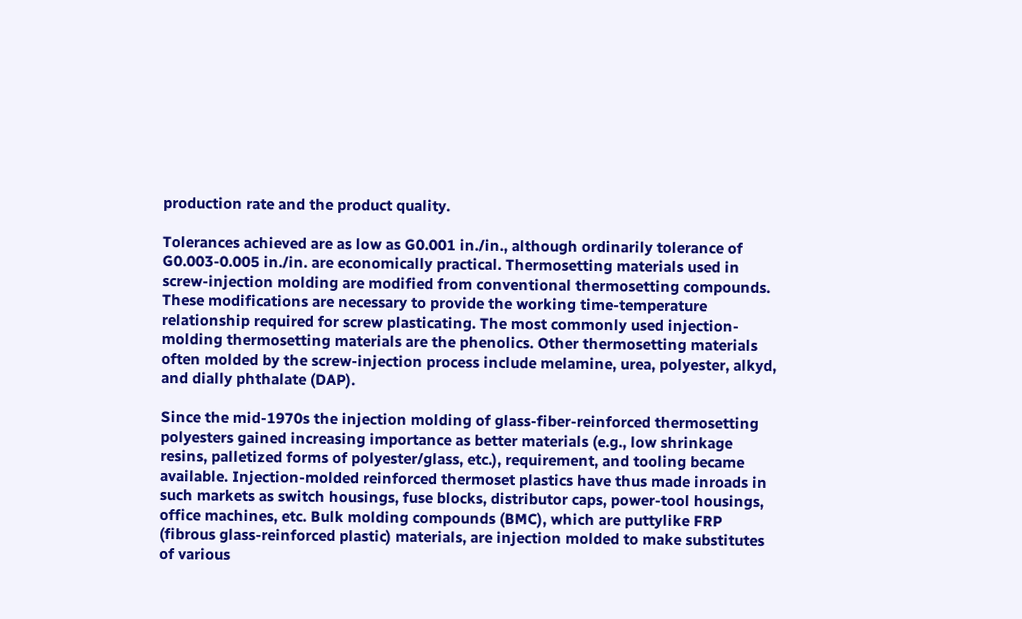production rate and the product quality.

Tolerances achieved are as low as G0.001 in./in., although ordinarily tolerance of G0.003-0.005 in./in. are economically practical. Thermosetting materials used in screw-injection molding are modified from conventional thermosetting compounds. These modifications are necessary to provide the working time-temperature relationship required for screw plasticating. The most commonly used injection-molding thermosetting materials are the phenolics. Other thermosetting materials often molded by the screw-injection process include melamine, urea, polyester, alkyd, and dially phthalate (DAP).

Since the mid-1970s the injection molding of glass-fiber-reinforced thermosetting polyesters gained increasing importance as better materials (e.g., low shrinkage resins, palletized forms of polyester/glass, etc.), requirement, and tooling became available. Injection-molded reinforced thermoset plastics have thus made inroads in such markets as switch housings, fuse blocks, distributor caps, power-tool housings, office machines, etc. Bulk molding compounds (BMC), which are puttylike FRP (fibrous glass-reinforced plastic) materials, are injection molded to make substitutes of various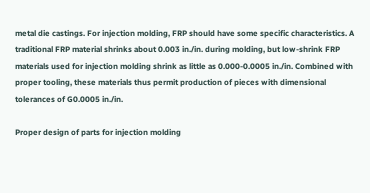metal die castings. For injection molding, FRP should have some specific characteristics. A traditional FRP material shrinks about 0.003 in./in. during molding, but low-shrink FRP materials used for injection molding shrink as little as 0.000-0.0005 in./in. Combined with proper tooling, these materials thus permit production of pieces with dimensional tolerances of G0.0005 in./in.

Proper design of parts for injection molding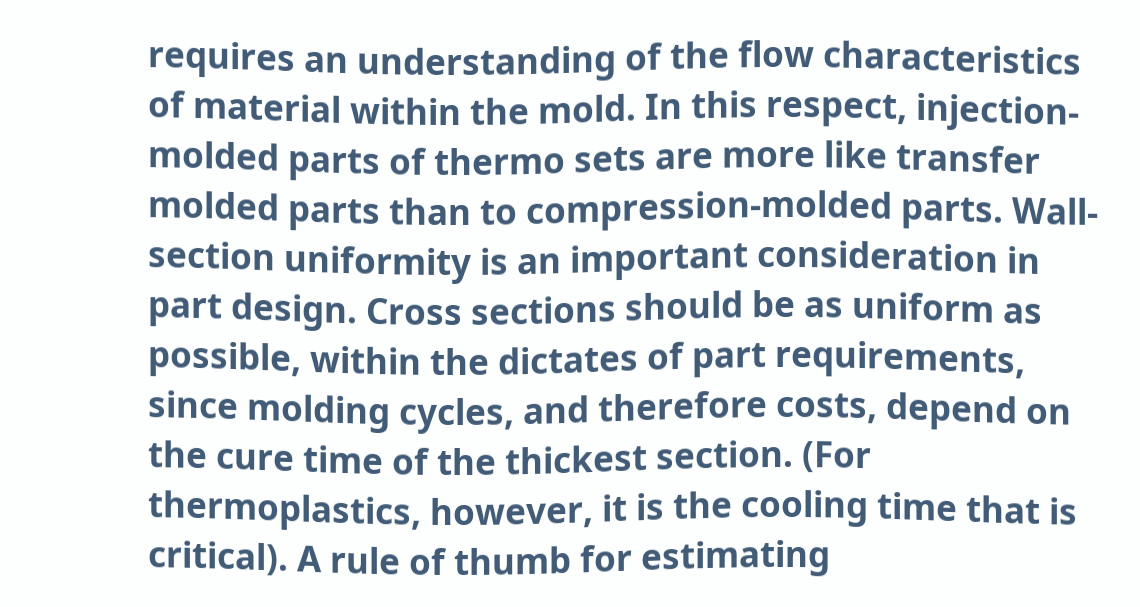requires an understanding of the flow characteristics of material within the mold. In this respect, injection-molded parts of thermo sets are more like transfer molded parts than to compression-molded parts. Wall-section uniformity is an important consideration in part design. Cross sections should be as uniform as possible, within the dictates of part requirements, since molding cycles, and therefore costs, depend on the cure time of the thickest section. (For thermoplastics, however, it is the cooling time that is critical). A rule of thumb for estimating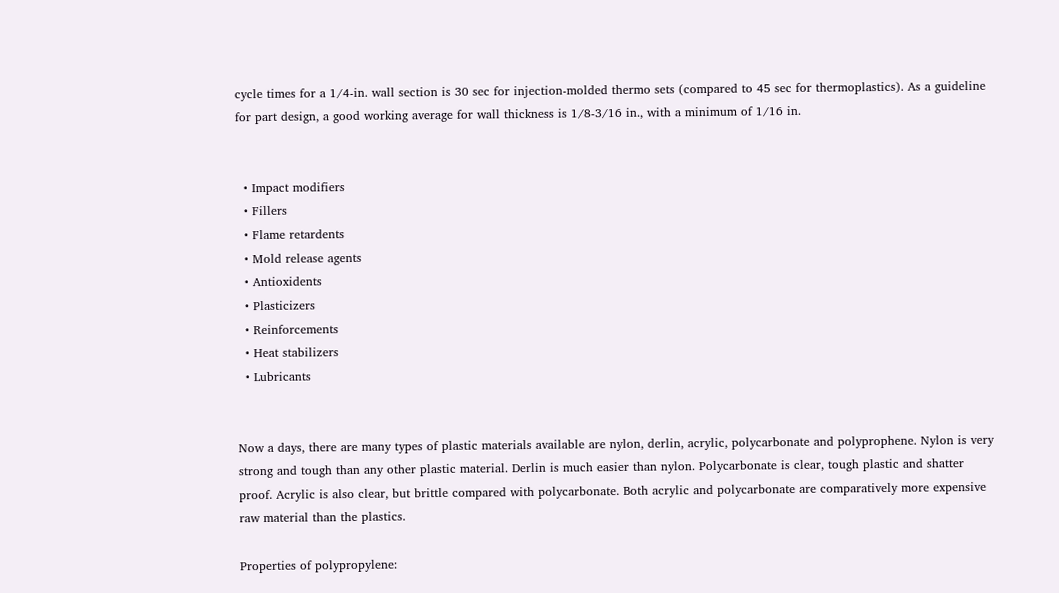cycle times for a 1/4-in. wall section is 30 sec for injection-molded thermo sets (compared to 45 sec for thermoplastics). As a guideline for part design, a good working average for wall thickness is 1/8-3/16 in., with a minimum of 1/16 in.


  • Impact modifiers
  • Fillers
  • Flame retardents
  • Mold release agents
  • Antioxidents
  • Plasticizers
  • Reinforcements
  • Heat stabilizers
  • Lubricants


Now a days, there are many types of plastic materials available are nylon, derlin, acrylic, polycarbonate and polyprophene. Nylon is very strong and tough than any other plastic material. Derlin is much easier than nylon. Polycarbonate is clear, tough plastic and shatter proof. Acrylic is also clear, but brittle compared with polycarbonate. Both acrylic and polycarbonate are comparatively more expensive raw material than the plastics.

Properties of polypropylene: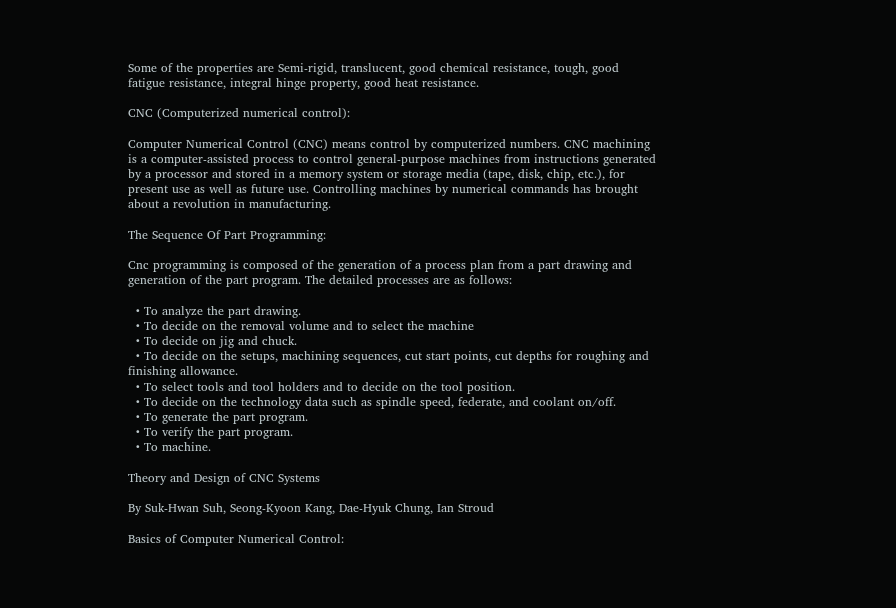Some of the properties are Semi-rigid, translucent, good chemical resistance, tough, good fatigue resistance, integral hinge property, good heat resistance.

CNC (Computerized numerical control):

Computer Numerical Control (CNC) means control by computerized numbers. CNC machining is a computer-assisted process to control general-purpose machines from instructions generated by a processor and stored in a memory system or storage media (tape, disk, chip, etc.), for present use as well as future use. Controlling machines by numerical commands has brought about a revolution in manufacturing.

The Sequence Of Part Programming:

Cnc programming is composed of the generation of a process plan from a part drawing and generation of the part program. The detailed processes are as follows:

  • To analyze the part drawing.
  • To decide on the removal volume and to select the machine
  • To decide on jig and chuck.
  • To decide on the setups, machining sequences, cut start points, cut depths for roughing and finishing allowance.
  • To select tools and tool holders and to decide on the tool position.
  • To decide on the technology data such as spindle speed, federate, and coolant on/off.
  • To generate the part program.
  • To verify the part program.
  • To machine.

Theory and Design of CNC Systems

By Suk-Hwan Suh, Seong-Kyoon Kang, Dae-Hyuk Chung, Ian Stroud

Basics of Computer Numerical Control: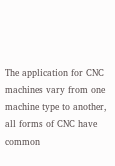The application for CNC machines vary from one machine type to another, all forms of CNC have common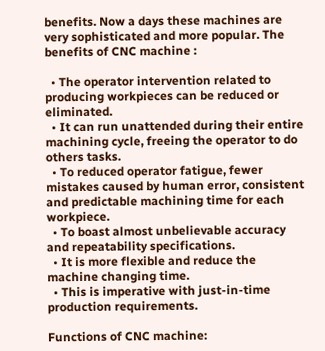benefits. Now a days these machines are very sophisticated and more popular. The benefits of CNC machine :

  • The operator intervention related to producing workpieces can be reduced or eliminated.
  • It can run unattended during their entire machining cycle, freeing the operator to do others tasks.
  • To reduced operator fatigue, fewer mistakes caused by human error, consistent and predictable machining time for each workpiece.
  • To boast almost unbelievable accuracy and repeatability specifications.
  • It is more flexible and reduce the machine changing time.
  • This is imperative with just-in-time production requirements.

Functions of CNC machine: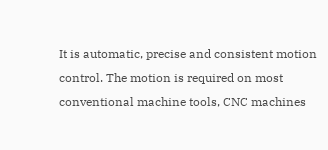It is automatic, precise and consistent motion control. The motion is required on most conventional machine tools, CNC machines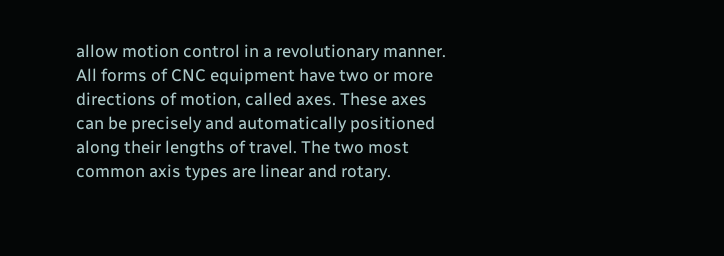allow motion control in a revolutionary manner. All forms of CNC equipment have two or more directions of motion, called axes. These axes can be precisely and automatically positioned along their lengths of travel. The two most common axis types are linear and rotary.